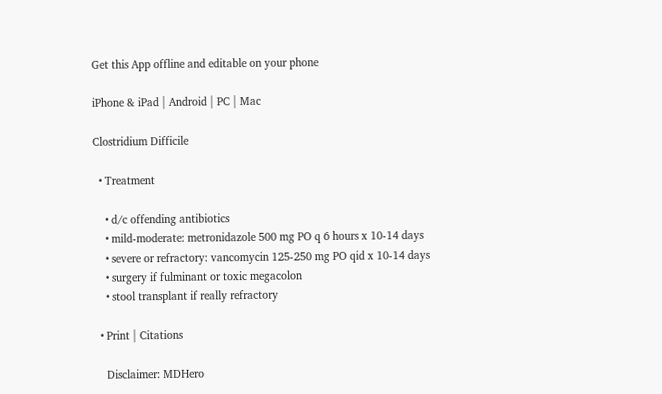Get this App offline and editable on your phone

iPhone & iPad | Android | PC | Mac

Clostridium Difficile

  • Treatment

    • d/c offending antibiotics
    • mild-moderate: metronidazole 500 mg PO q 6 hours x 10-14 days
    • severe or refractory: vancomycin 125-250 mg PO qid x 10-14 days
    • surgery if fulminant or toxic megacolon
    • stool transplant if really refractory

  • Print | Citations

    Disclaimer: MDHero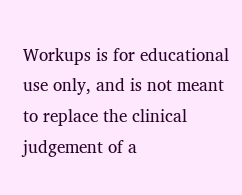Workups is for educational use only, and is not meant to replace the clinical judgement of a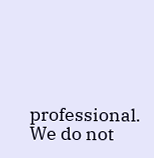professional. We do not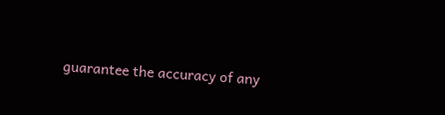guarantee the accuracy of any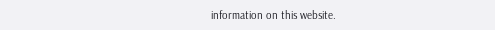information on this website.